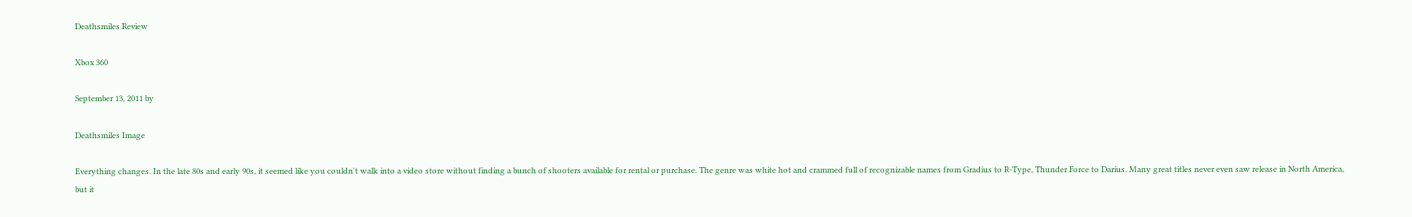Deathsmiles Review

Xbox 360

September 13, 2011 by

Deathsmiles Image

Everything changes. In the late 80s and early 90s, it seemed like you couldn't walk into a video store without finding a bunch of shooters available for rental or purchase. The genre was white hot and crammed full of recognizable names from Gradius to R-Type, Thunder Force to Darius. Many great titles never even saw release in North America, but it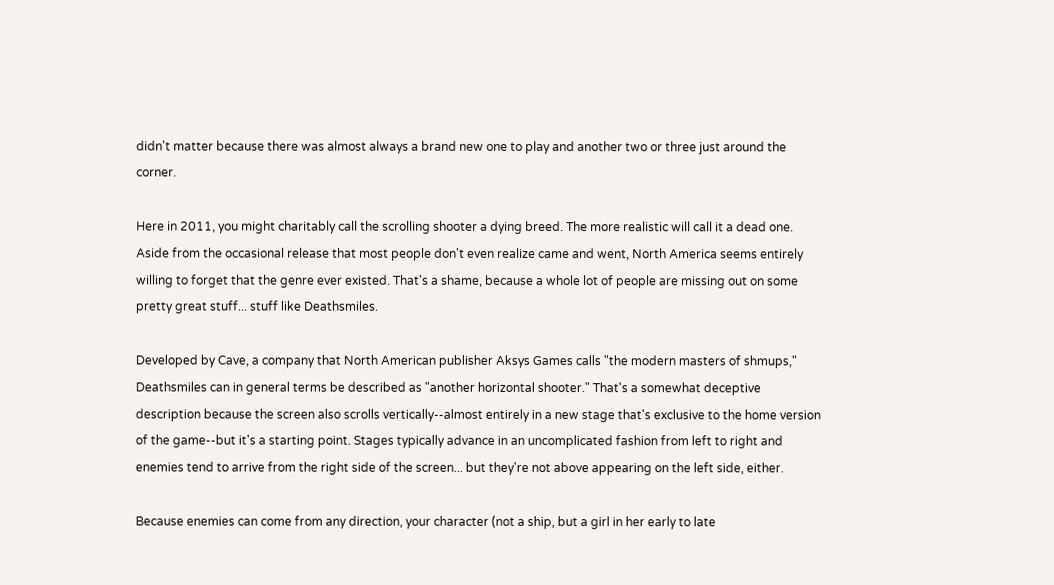didn't matter because there was almost always a brand new one to play and another two or three just around the corner.

Here in 2011, you might charitably call the scrolling shooter a dying breed. The more realistic will call it a dead one. Aside from the occasional release that most people don't even realize came and went, North America seems entirely willing to forget that the genre ever existed. That's a shame, because a whole lot of people are missing out on some pretty great stuff... stuff like Deathsmiles.

Developed by Cave, a company that North American publisher Aksys Games calls "the modern masters of shmups," Deathsmiles can in general terms be described as "another horizontal shooter." That's a somewhat deceptive description because the screen also scrolls vertically--almost entirely in a new stage that's exclusive to the home version of the game--but it's a starting point. Stages typically advance in an uncomplicated fashion from left to right and enemies tend to arrive from the right side of the screen... but they're not above appearing on the left side, either.

Because enemies can come from any direction, your character (not a ship, but a girl in her early to late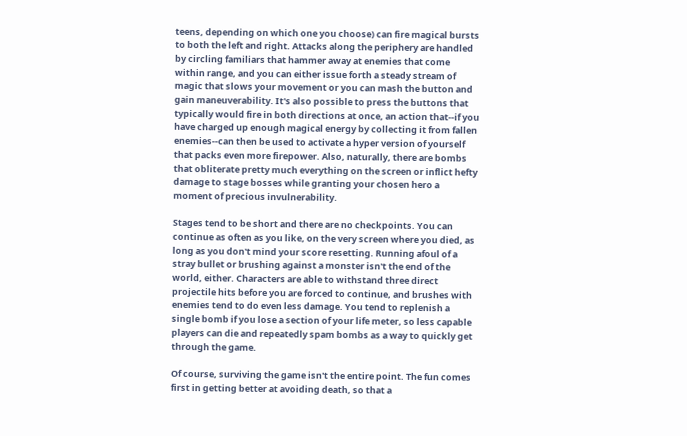teens, depending on which one you choose) can fire magical bursts to both the left and right. Attacks along the periphery are handled by circling familiars that hammer away at enemies that come within range, and you can either issue forth a steady stream of magic that slows your movement or you can mash the button and gain maneuverability. It's also possible to press the buttons that typically would fire in both directions at once, an action that--if you have charged up enough magical energy by collecting it from fallen enemies--can then be used to activate a hyper version of yourself that packs even more firepower. Also, naturally, there are bombs that obliterate pretty much everything on the screen or inflict hefty damage to stage bosses while granting your chosen hero a moment of precious invulnerability.

Stages tend to be short and there are no checkpoints. You can continue as often as you like, on the very screen where you died, as long as you don't mind your score resetting. Running afoul of a stray bullet or brushing against a monster isn't the end of the world, either. Characters are able to withstand three direct projectile hits before you are forced to continue, and brushes with enemies tend to do even less damage. You tend to replenish a single bomb if you lose a section of your life meter, so less capable players can die and repeatedly spam bombs as a way to quickly get through the game.

Of course, surviving the game isn't the entire point. The fun comes first in getting better at avoiding death, so that a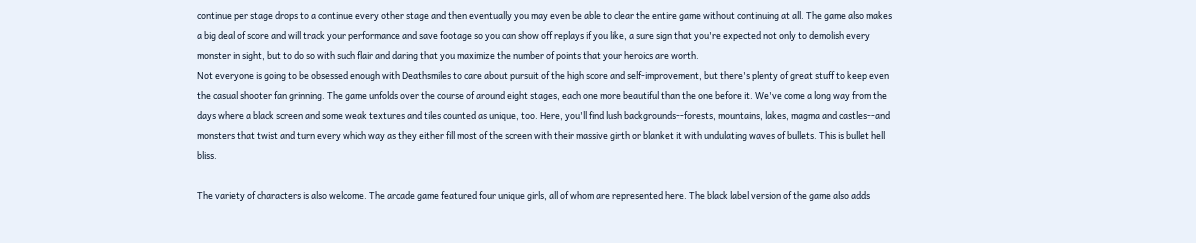continue per stage drops to a continue every other stage and then eventually you may even be able to clear the entire game without continuing at all. The game also makes a big deal of score and will track your performance and save footage so you can show off replays if you like, a sure sign that you're expected not only to demolish every monster in sight, but to do so with such flair and daring that you maximize the number of points that your heroics are worth.
Not everyone is going to be obsessed enough with Deathsmiles to care about pursuit of the high score and self-improvement, but there's plenty of great stuff to keep even the casual shooter fan grinning. The game unfolds over the course of around eight stages, each one more beautiful than the one before it. We've come a long way from the days where a black screen and some weak textures and tiles counted as unique, too. Here, you'll find lush backgrounds--forests, mountains, lakes, magma and castles--and monsters that twist and turn every which way as they either fill most of the screen with their massive girth or blanket it with undulating waves of bullets. This is bullet hell bliss.

The variety of characters is also welcome. The arcade game featured four unique girls, all of whom are represented here. The black label version of the game also adds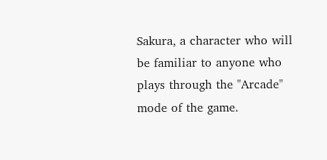Sakura, a character who will be familiar to anyone who plays through the "Arcade" mode of the game.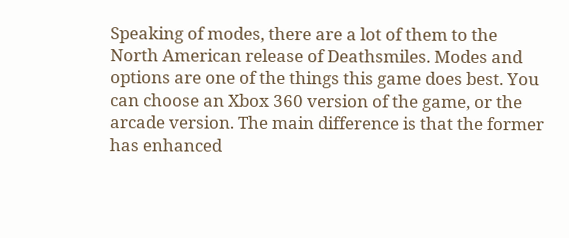Speaking of modes, there are a lot of them to the North American release of Deathsmiles. Modes and options are one of the things this game does best. You can choose an Xbox 360 version of the game, or the arcade version. The main difference is that the former has enhanced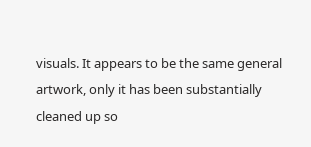visuals. It appears to be the same general artwork, only it has been substantially cleaned up so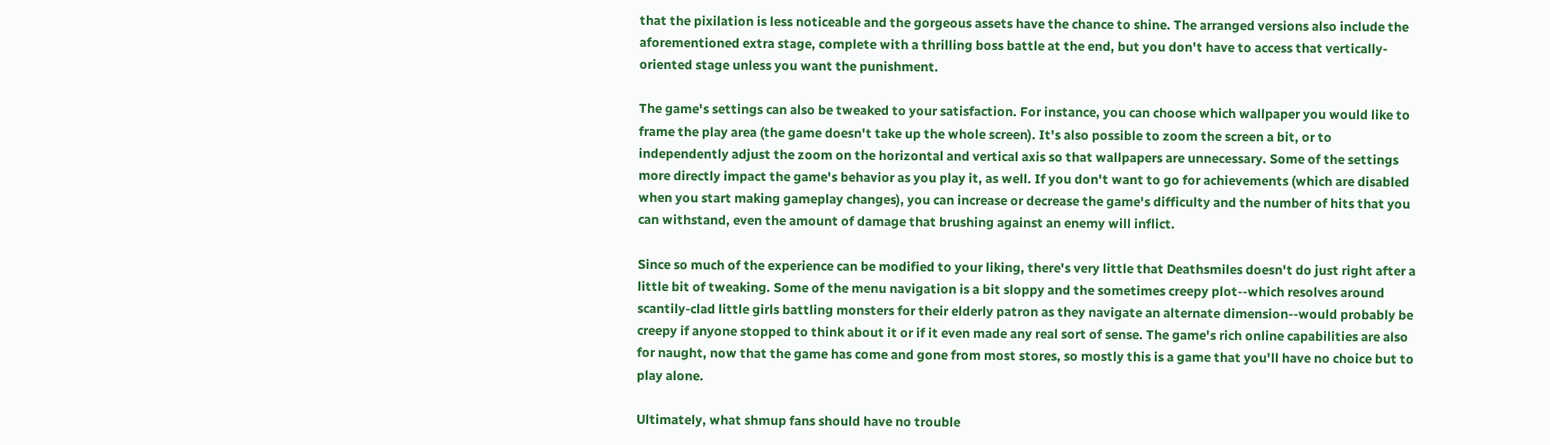that the pixilation is less noticeable and the gorgeous assets have the chance to shine. The arranged versions also include the aforementioned extra stage, complete with a thrilling boss battle at the end, but you don't have to access that vertically-oriented stage unless you want the punishment.

The game's settings can also be tweaked to your satisfaction. For instance, you can choose which wallpaper you would like to frame the play area (the game doesn't take up the whole screen). It's also possible to zoom the screen a bit, or to independently adjust the zoom on the horizontal and vertical axis so that wallpapers are unnecessary. Some of the settings more directly impact the game's behavior as you play it, as well. If you don't want to go for achievements (which are disabled when you start making gameplay changes), you can increase or decrease the game's difficulty and the number of hits that you can withstand, even the amount of damage that brushing against an enemy will inflict.

Since so much of the experience can be modified to your liking, there's very little that Deathsmiles doesn't do just right after a little bit of tweaking. Some of the menu navigation is a bit sloppy and the sometimes creepy plot--which resolves around scantily-clad little girls battling monsters for their elderly patron as they navigate an alternate dimension--would probably be creepy if anyone stopped to think about it or if it even made any real sort of sense. The game's rich online capabilities are also for naught, now that the game has come and gone from most stores, so mostly this is a game that you'll have no choice but to play alone.

Ultimately, what shmup fans should have no trouble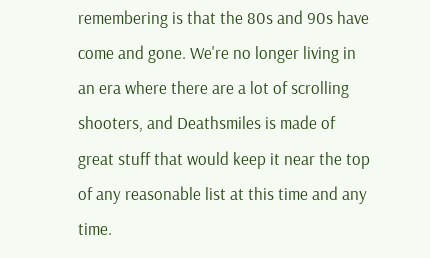remembering is that the 80s and 90s have come and gone. We're no longer living in an era where there are a lot of scrolling shooters, and Deathsmiles is made of great stuff that would keep it near the top of any reasonable list at this time and any time.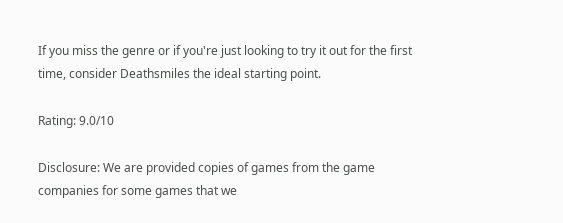If you miss the genre or if you're just looking to try it out for the first time, consider Deathsmiles the ideal starting point.

Rating: 9.0/10

Disclosure: We are provided copies of games from the game companies for some games that we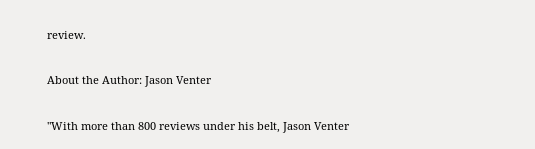review.

About the Author: Jason Venter

"With more than 800 reviews under his belt, Jason Venter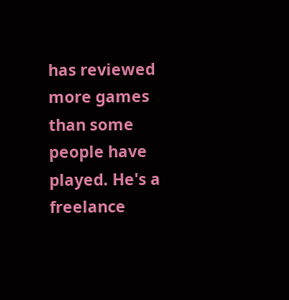has reviewed more games than some people have played. He's a freelance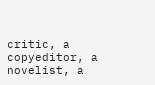critic, a copyeditor, a novelist, a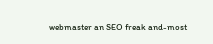webmaster an SEO freak and-most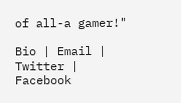of all-a gamer!"

Bio | Email | Twitter | Facebook